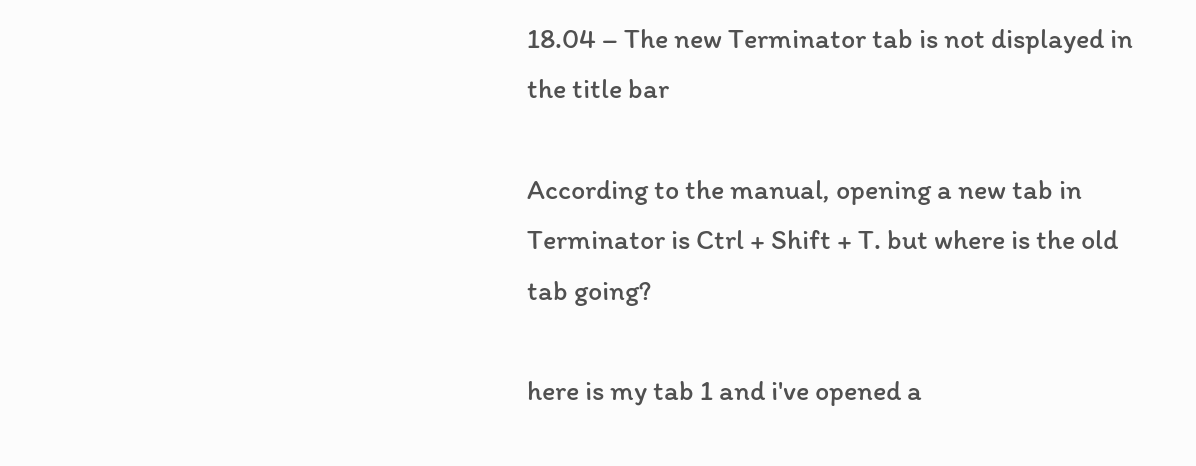18.04 – The new Terminator tab is not displayed in the title bar

According to the manual, opening a new tab in Terminator is Ctrl + Shift + T. but where is the old tab going?

here is my tab 1 and i've opened a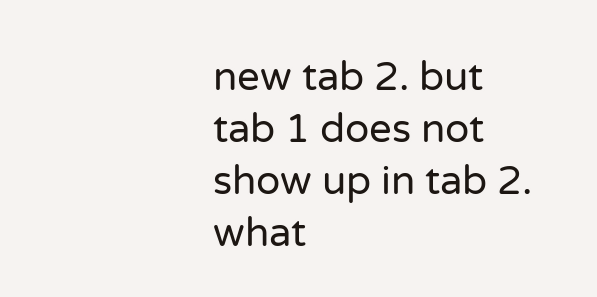new tab 2. but tab 1 does not show up in tab 2. what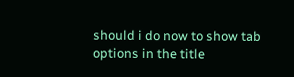should i do now to show tab options in the title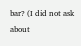bar? (I did not ask about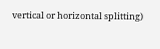vertical or horizontal splitting)